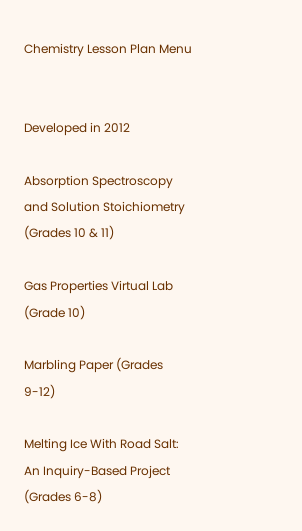Chemistry Lesson Plan Menu


Developed in 2012

Absorption Spectroscopy and Solution Stoichiometry (Grades 10 & 11)

Gas Properties Virtual Lab (Grade 10)

Marbling Paper (Grades 9-12)

Melting Ice With Road Salt: An Inquiry-Based Project (Grades 6-8)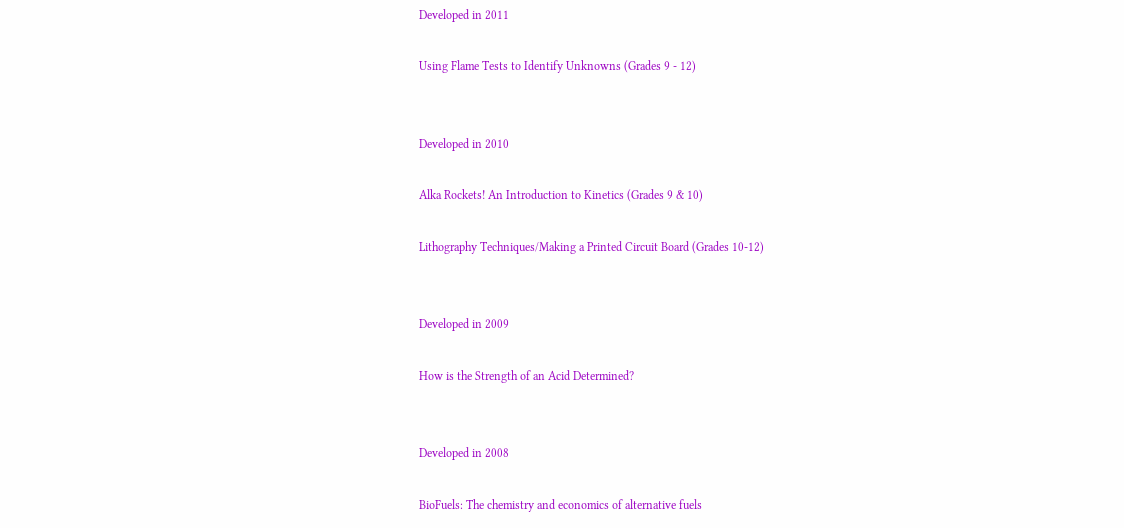Developed in 2011

Using Flame Tests to Identify Unknowns (Grades 9 - 12)


Developed in 2010

Alka Rockets! An Introduction to Kinetics (Grades 9 & 10)

Lithography Techniques/Making a Printed Circuit Board (Grades 10-12)


Developed in 2009

How is the Strength of an Acid Determined?


Developed in 2008

BioFuels: The chemistry and economics of alternative fuels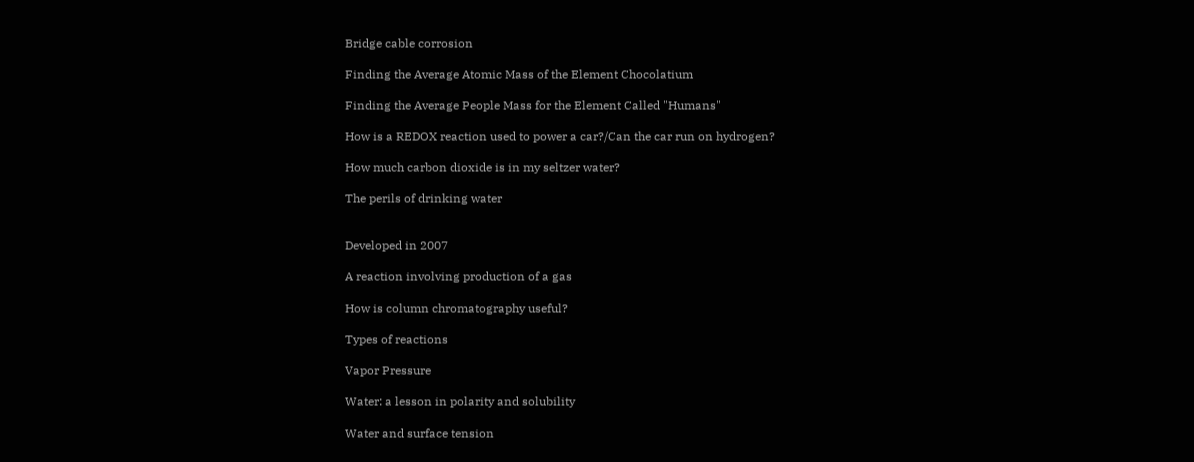Bridge cable corrosion

Finding the Average Atomic Mass of the Element Chocolatium

Finding the Average People Mass for the Element Called "Humans"

How is a REDOX reaction used to power a car?/Can the car run on hydrogen?

How much carbon dioxide is in my seltzer water?

The perils of drinking water


Developed in 2007

A reaction involving production of a gas

How is column chromatography useful?

Types of reactions

Vapor Pressure

Water: a lesson in polarity and solubility

Water and surface tension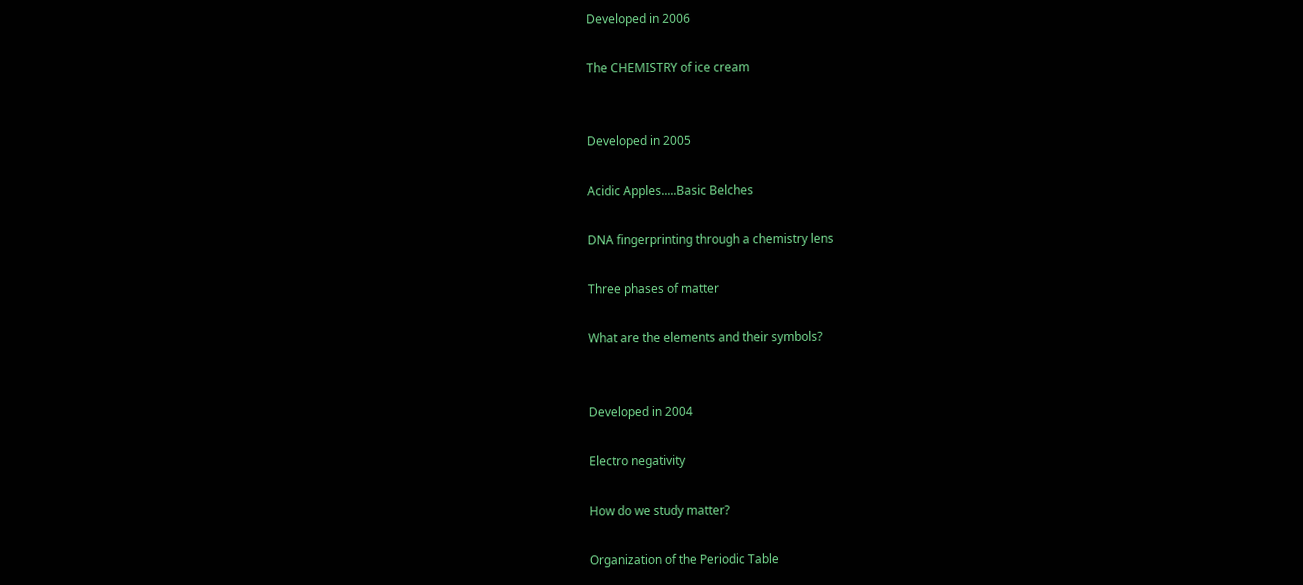Developed in 2006

The CHEMISTRY of ice cream


Developed in 2005

Acidic Apples.....Basic Belches

DNA fingerprinting through a chemistry lens

Three phases of matter

What are the elements and their symbols?


Developed in 2004

Electro negativity

How do we study matter?

Organization of the Periodic Table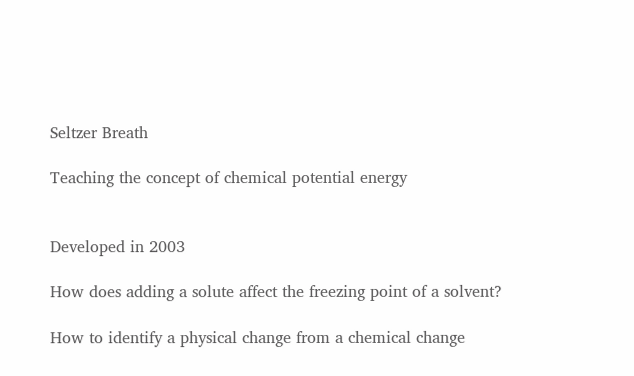Seltzer Breath

Teaching the concept of chemical potential energy


Developed in 2003

How does adding a solute affect the freezing point of a solvent?

How to identify a physical change from a chemical change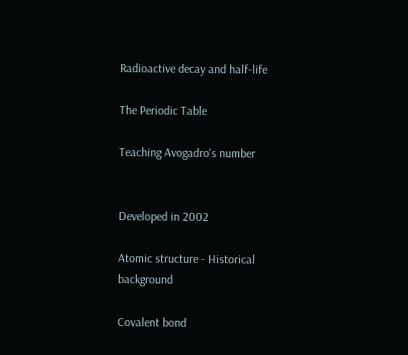Radioactive decay and half-life

The Periodic Table

Teaching Avogadro's number


Developed in 2002

Atomic structure - Historical background

Covalent bond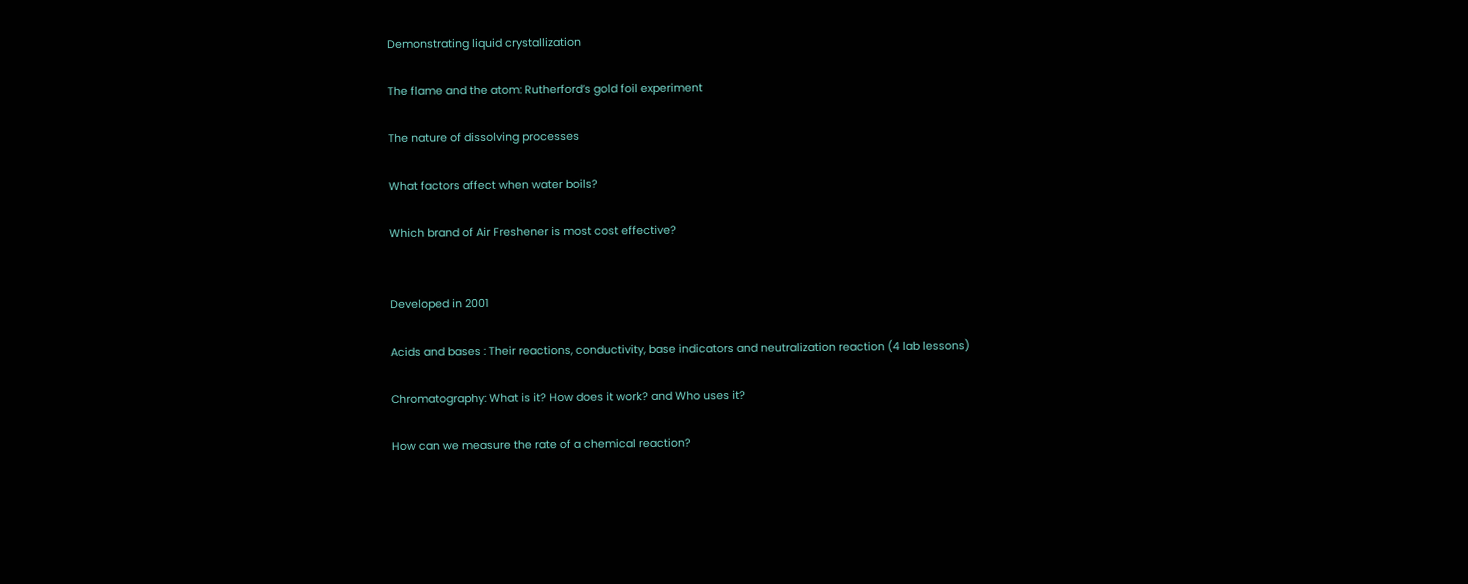Demonstrating liquid crystallization

The flame and the atom: Rutherford’s gold foil experiment

The nature of dissolving processes

What factors affect when water boils?

Which brand of Air Freshener is most cost effective?


Developed in 2001

Acids and bases : Their reactions, conductivity, base indicators and neutralization reaction (4 lab lessons)

Chromatography: What is it? How does it work? and Who uses it?

How can we measure the rate of a chemical reaction?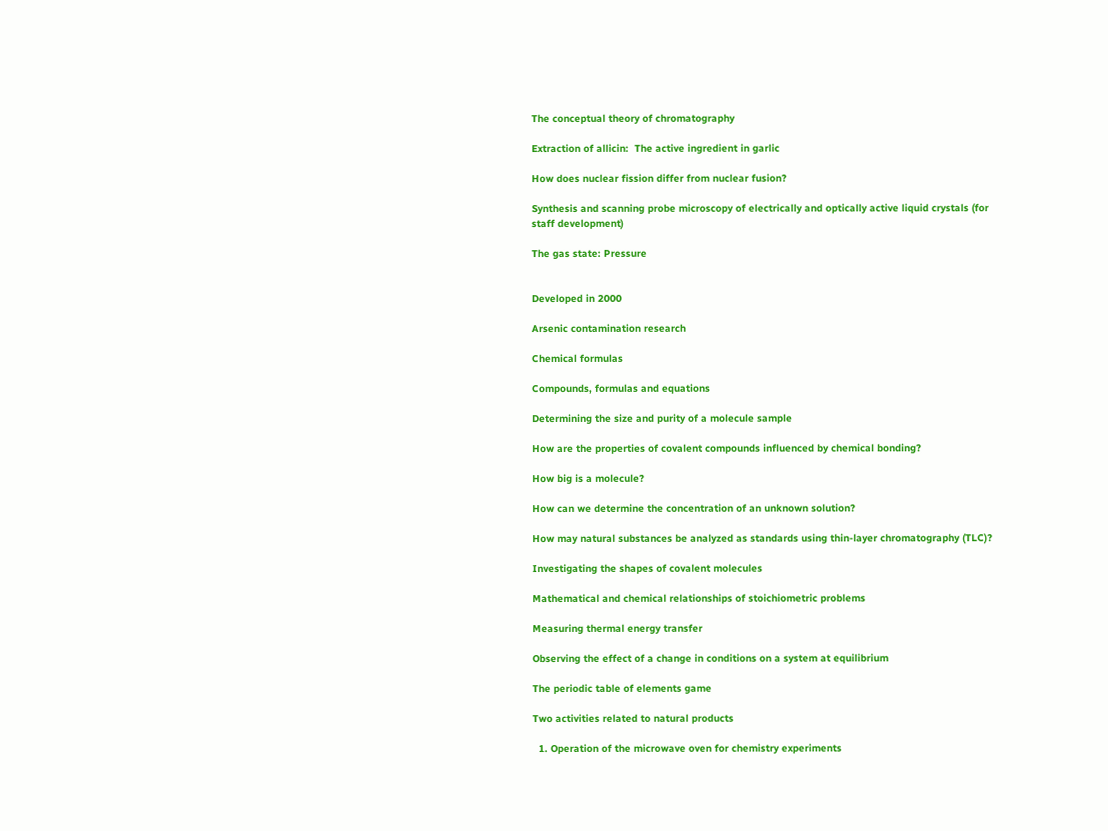The conceptual theory of chromatography

Extraction of allicin:  The active ingredient in garlic

How does nuclear fission differ from nuclear fusion?

Synthesis and scanning probe microscopy of electrically and optically active liquid crystals (for staff development)

The gas state: Pressure


Developed in 2000

Arsenic contamination research

Chemical formulas

Compounds, formulas and equations

Determining the size and purity of a molecule sample

How are the properties of covalent compounds influenced by chemical bonding?

How big is a molecule?

How can we determine the concentration of an unknown solution?

How may natural substances be analyzed as standards using thin-layer chromatography (TLC)?

Investigating the shapes of covalent molecules

Mathematical and chemical relationships of stoichiometric problems

Measuring thermal energy transfer

Observing the effect of a change in conditions on a system at equilibrium

The periodic table of elements game

Two activities related to natural products

  1. Operation of the microwave oven for chemistry experiments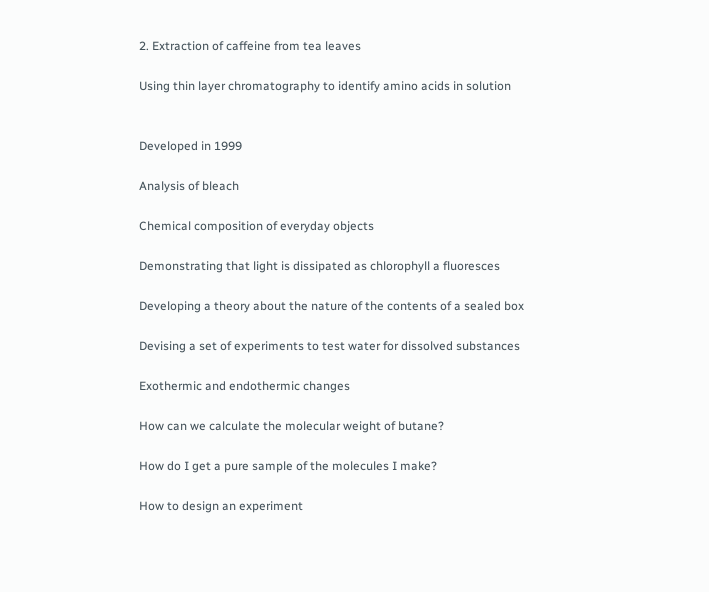2. Extraction of caffeine from tea leaves

Using thin layer chromatography to identify amino acids in solution


Developed in 1999

Analysis of bleach

Chemical composition of everyday objects

Demonstrating that light is dissipated as chlorophyll a fluoresces

Developing a theory about the nature of the contents of a sealed box

Devising a set of experiments to test water for dissolved substances

Exothermic and endothermic changes

How can we calculate the molecular weight of butane?

How do I get a pure sample of the molecules I make?

How to design an experiment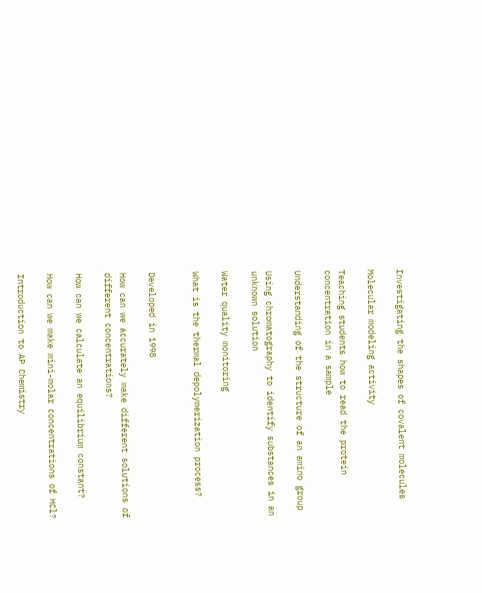Investigating the shapes of covalent molecules

Molecular modeling activity

Teaching students how to read the protein concentration in a sample

Understanding of the structure of an amino group

Using chromatography to identify substances in an unknown solution

Water quality monitoring

What is the thermal depolymerization process?


Developed in 1998

How can we accurately make different solutions of different concentrations?

How can we calculate an equilibrium constant?

How can we make mini-molar concentrations of HCl?

Introduction to AP Chemistry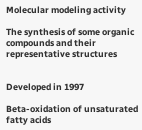Molecular modeling activity

The synthesis of some organic compounds and their representative structures


Developed in 1997

Beta-oxidation of unsaturated fatty acids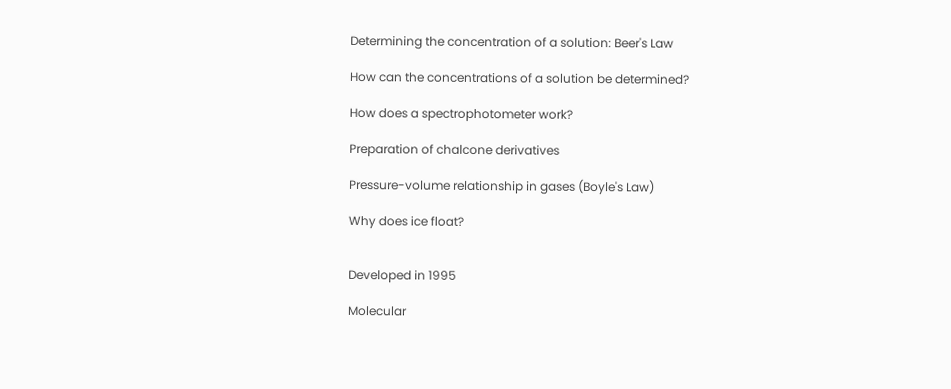Determining the concentration of a solution: Beer's Law

How can the concentrations of a solution be determined?

How does a spectrophotometer work?

Preparation of chalcone derivatives

Pressure-volume relationship in gases (Boyle's Law)

Why does ice float?


Developed in 1995

Molecular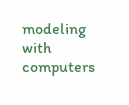modeling with computers